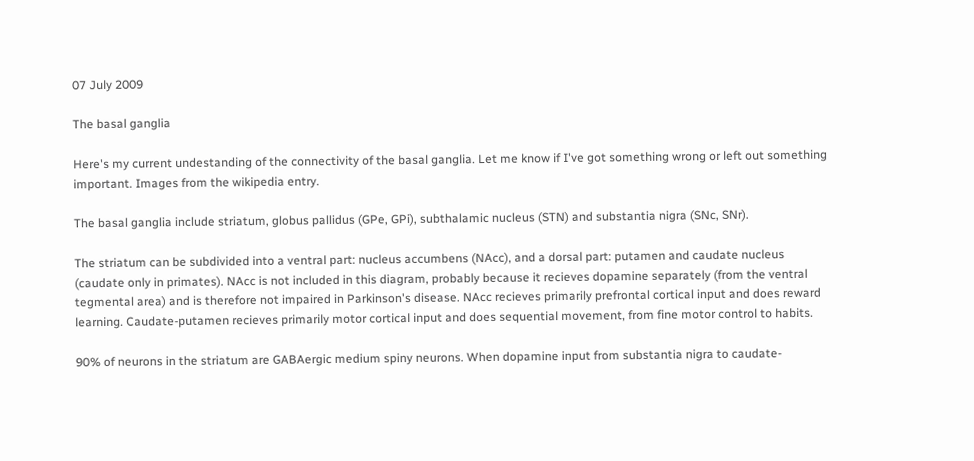07 July 2009

The basal ganglia

Here's my current undestanding of the connectivity of the basal ganglia. Let me know if I've got something wrong or left out something important. Images from the wikipedia entry.

The basal ganglia include striatum, globus pallidus (GPe, GPi), subthalamic nucleus (STN) and substantia nigra (SNc, SNr).

The striatum can be subdivided into a ventral part: nucleus accumbens (NAcc), and a dorsal part: putamen and caudate nucleus (caudate only in primates). NAcc is not included in this diagram, probably because it recieves dopamine separately (from the ventral tegmental area) and is therefore not impaired in Parkinson's disease. NAcc recieves primarily prefrontal cortical input and does reward learning. Caudate-putamen recieves primarily motor cortical input and does sequential movement, from fine motor control to habits.

90% of neurons in the striatum are GABAergic medium spiny neurons. When dopamine input from substantia nigra to caudate-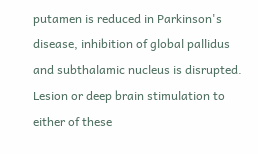putamen is reduced in Parkinson's disease, inhibition of global pallidus and subthalamic nucleus is disrupted. Lesion or deep brain stimulation to either of these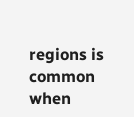regions is common when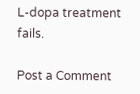L-dopa treatment fails.

Post a Comment